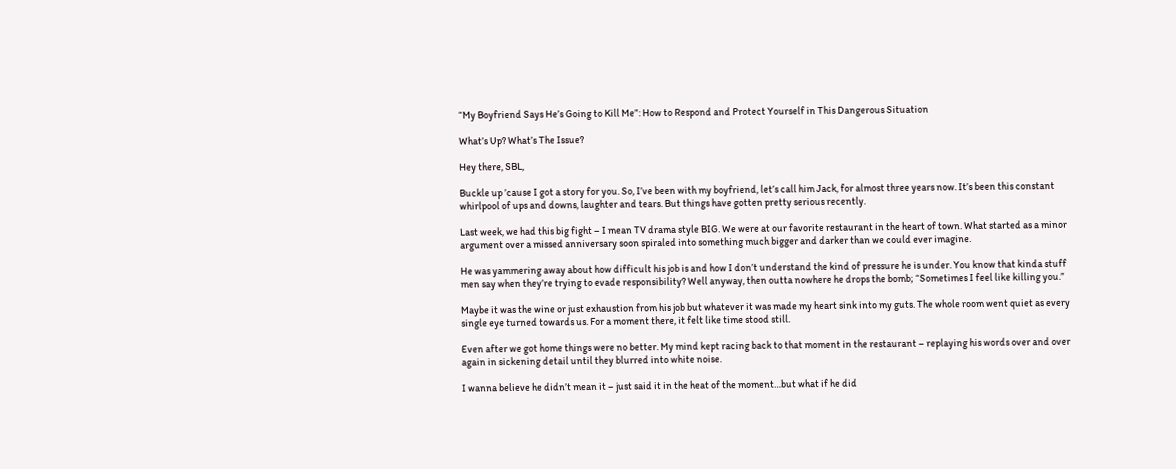“My Boyfriend Says He’s Going to Kill Me”: How to Respond and Protect Yourself in This Dangerous Situation

What’s Up? What’s The Issue?

Hey there, SBL,

Buckle up ’cause I got a story for you. So, I’ve been with my boyfriend, let’s call him Jack, for almost three years now. It’s been this constant whirlpool of ups and downs, laughter and tears. But things have gotten pretty serious recently.

Last week, we had this big fight – I mean TV drama style BIG. We were at our favorite restaurant in the heart of town. What started as a minor argument over a missed anniversary soon spiraled into something much bigger and darker than we could ever imagine.

He was yammering away about how difficult his job is and how I don’t understand the kind of pressure he is under. You know that kinda stuff men say when they’re trying to evade responsibility? Well anyway, then outta nowhere he drops the bomb; “Sometimes I feel like killing you.”

Maybe it was the wine or just exhaustion from his job but whatever it was made my heart sink into my guts. The whole room went quiet as every single eye turned towards us. For a moment there, it felt like time stood still.

Even after we got home things were no better. My mind kept racing back to that moment in the restaurant – replaying his words over and over again in sickening detail until they blurred into white noise.

I wanna believe he didn’t mean it – just said it in the heat of the moment…but what if he did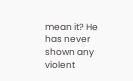mean it? He has never shown any violent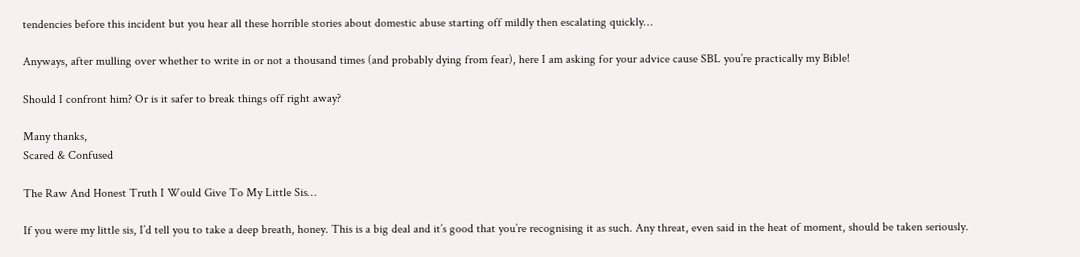tendencies before this incident but you hear all these horrible stories about domestic abuse starting off mildly then escalating quickly…

Anyways, after mulling over whether to write in or not a thousand times (and probably dying from fear), here I am asking for your advice cause SBL you’re practically my Bible!

Should I confront him? Or is it safer to break things off right away?

Many thanks,
Scared & Confused

The Raw And Honest Truth I Would Give To My Little Sis…

If you were my little sis, I’d tell you to take a deep breath, honey. This is a big deal and it’s good that you’re recognising it as such. Any threat, even said in the heat of moment, should be taken seriously.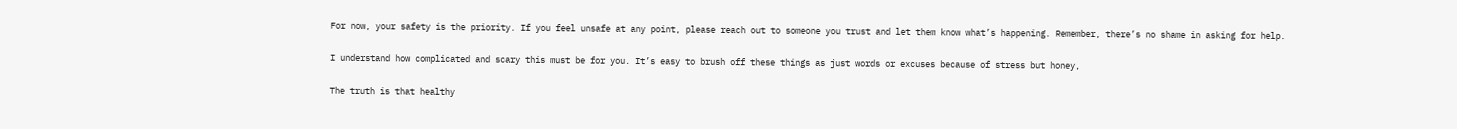For now, your safety is the priority. If you feel unsafe at any point, please reach out to someone you trust and let them know what’s happening. Remember, there’s no shame in asking for help.

I understand how complicated and scary this must be for you. It’s easy to brush off these things as just words or excuses because of stress but honey,

The truth is that healthy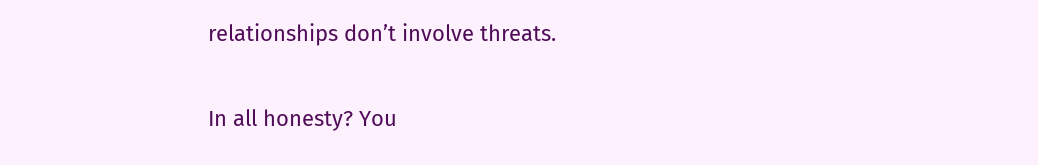relationships don’t involve threats.

In all honesty? You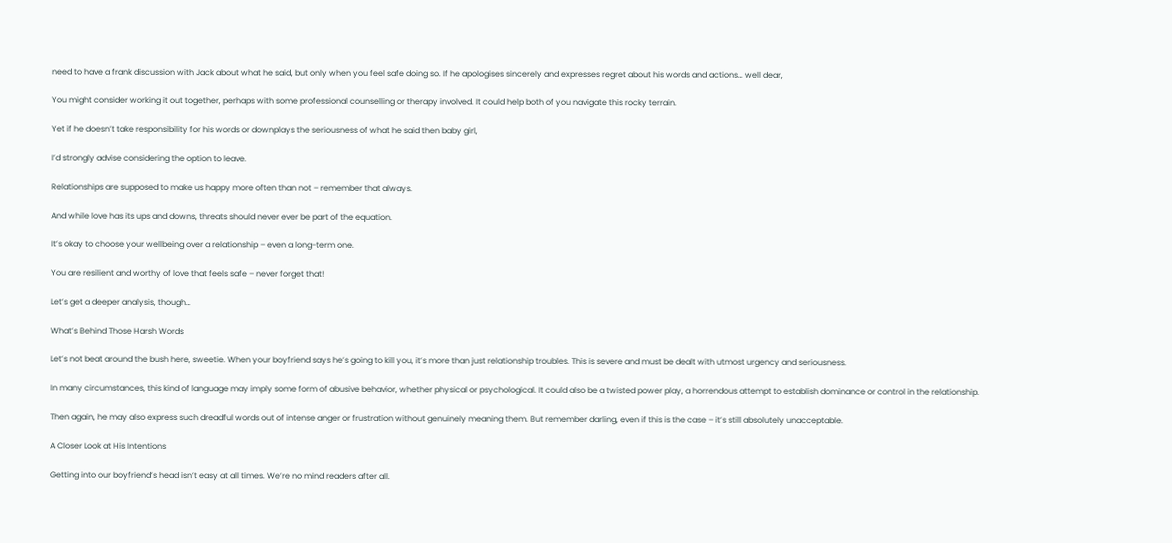need to have a frank discussion with Jack about what he said, but only when you feel safe doing so. If he apologises sincerely and expresses regret about his words and actions… well dear,

You might consider working it out together, perhaps with some professional counselling or therapy involved. It could help both of you navigate this rocky terrain.

Yet if he doesn’t take responsibility for his words or downplays the seriousness of what he said then baby girl,

I’d strongly advise considering the option to leave.

Relationships are supposed to make us happy more often than not – remember that always.

And while love has its ups and downs, threats should never ever be part of the equation.

It’s okay to choose your wellbeing over a relationship – even a long-term one.

You are resilient and worthy of love that feels safe – never forget that!

Let’s get a deeper analysis, though…

What’s Behind Those Harsh Words

Let’s not beat around the bush here, sweetie. When your boyfriend says he’s going to kill you, it’s more than just relationship troubles. This is severe and must be dealt with utmost urgency and seriousness.

In many circumstances, this kind of language may imply some form of abusive behavior, whether physical or psychological. It could also be a twisted power play, a horrendous attempt to establish dominance or control in the relationship.

Then again, he may also express such dreadful words out of intense anger or frustration without genuinely meaning them. But remember darling, even if this is the case – it’s still absolutely unacceptable.

A Closer Look at His Intentions

Getting into our boyfriend’s head isn’t easy at all times. We’re no mind readers after all.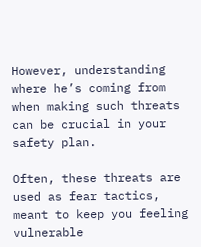However, understanding where he’s coming from when making such threats can be crucial in your safety plan.

Often, these threats are used as fear tactics, meant to keep you feeling vulnerable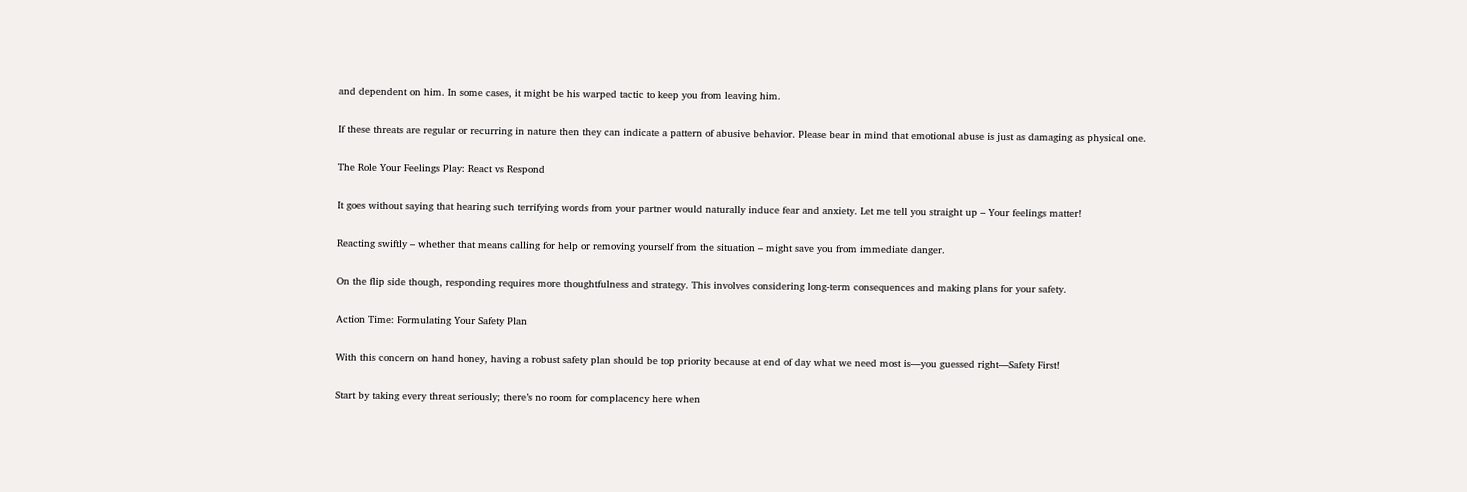and dependent on him. In some cases, it might be his warped tactic to keep you from leaving him.

If these threats are regular or recurring in nature then they can indicate a pattern of abusive behavior. Please bear in mind that emotional abuse is just as damaging as physical one.

The Role Your Feelings Play: React vs Respond

It goes without saying that hearing such terrifying words from your partner would naturally induce fear and anxiety. Let me tell you straight up – Your feelings matter!

Reacting swiftly – whether that means calling for help or removing yourself from the situation – might save you from immediate danger.

On the flip side though, responding requires more thoughtfulness and strategy. This involves considering long-term consequences and making plans for your safety.

Action Time: Formulating Your Safety Plan

With this concern on hand honey, having a robust safety plan should be top priority because at end of day what we need most is—you guessed right—Safety First!

Start by taking every threat seriously; there’s no room for complacency here when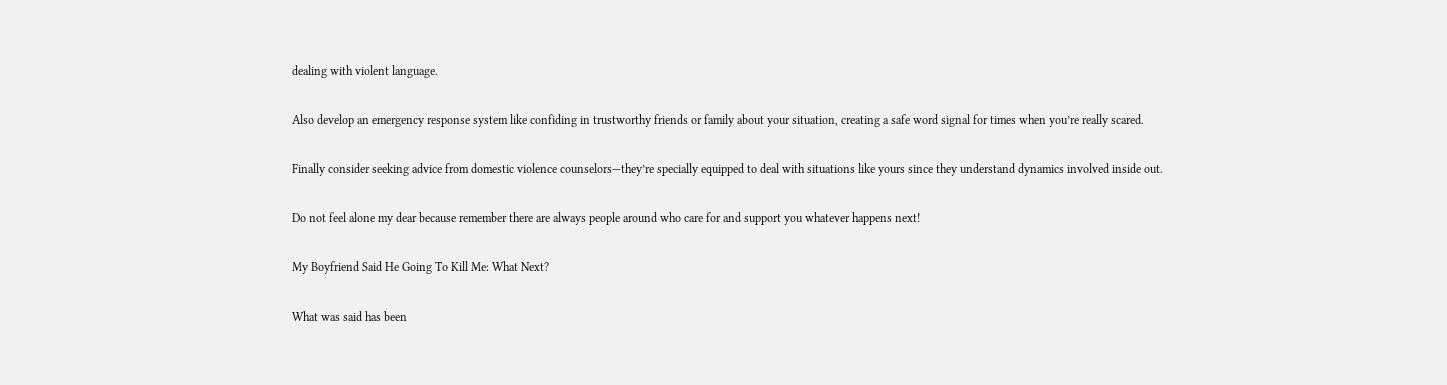dealing with violent language.

Also develop an emergency response system like confiding in trustworthy friends or family about your situation, creating a safe word signal for times when you’re really scared.

Finally consider seeking advice from domestic violence counselors—they’re specially equipped to deal with situations like yours since they understand dynamics involved inside out.

Do not feel alone my dear because remember there are always people around who care for and support you whatever happens next!

My Boyfriend Said He Going To Kill Me: What Next?

What was said has been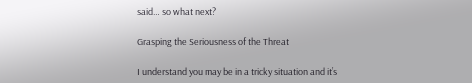said… so what next?

Grasping the Seriousness of the Threat

I understand you may be in a tricky situation and it’s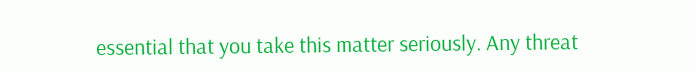essential that you take this matter seriously. Any threat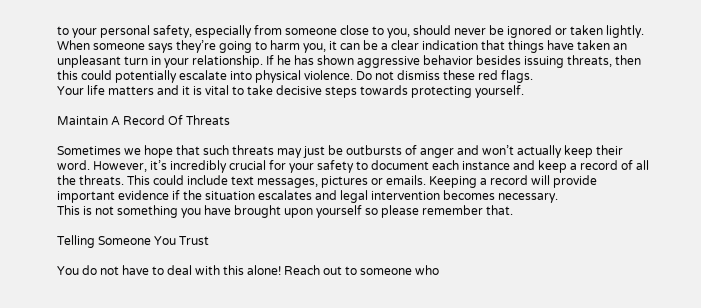to your personal safety, especially from someone close to you, should never be ignored or taken lightly. When someone says they’re going to harm you, it can be a clear indication that things have taken an unpleasant turn in your relationship. If he has shown aggressive behavior besides issuing threats, then this could potentially escalate into physical violence. Do not dismiss these red flags.
Your life matters and it is vital to take decisive steps towards protecting yourself.

Maintain A Record Of Threats

Sometimes we hope that such threats may just be outbursts of anger and won’t actually keep their word. However, it’s incredibly crucial for your safety to document each instance and keep a record of all the threats. This could include text messages, pictures or emails. Keeping a record will provide important evidence if the situation escalates and legal intervention becomes necessary.
This is not something you have brought upon yourself so please remember that.

Telling Someone You Trust

You do not have to deal with this alone! Reach out to someone who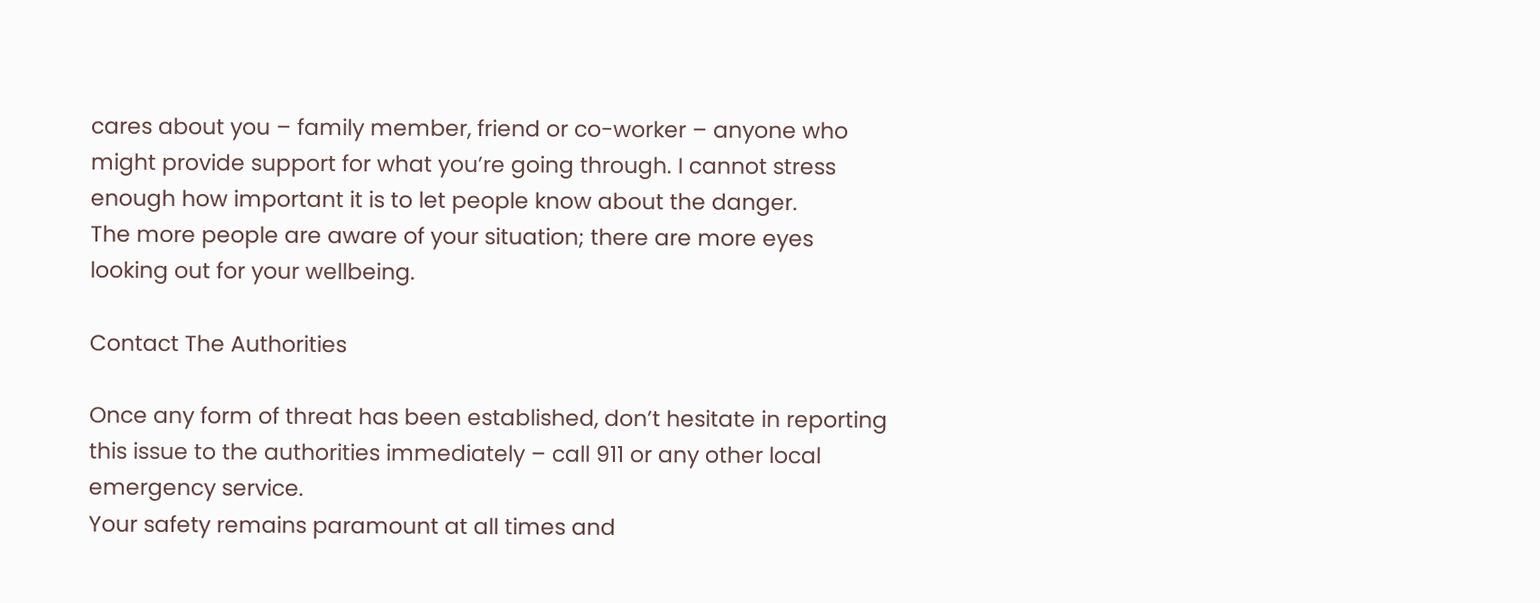cares about you – family member, friend or co-worker – anyone who might provide support for what you’re going through. I cannot stress enough how important it is to let people know about the danger.
The more people are aware of your situation; there are more eyes looking out for your wellbeing.

Contact The Authorities

Once any form of threat has been established, don’t hesitate in reporting this issue to the authorities immediately – call 911 or any other local emergency service.
Your safety remains paramount at all times and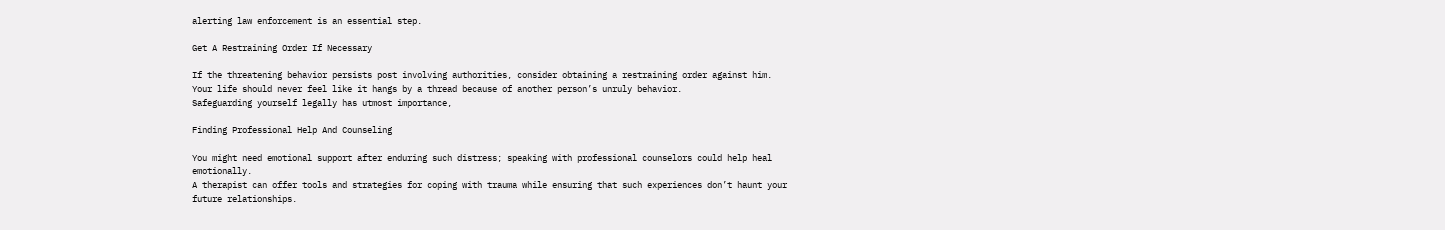alerting law enforcement is an essential step.

Get A Restraining Order If Necessary

If the threatening behavior persists post involving authorities, consider obtaining a restraining order against him.
Your life should never feel like it hangs by a thread because of another person’s unruly behavior.
Safeguarding yourself legally has utmost importance,

Finding Professional Help And Counseling

You might need emotional support after enduring such distress; speaking with professional counselors could help heal emotionally.
A therapist can offer tools and strategies for coping with trauma while ensuring that such experiences don’t haunt your future relationships.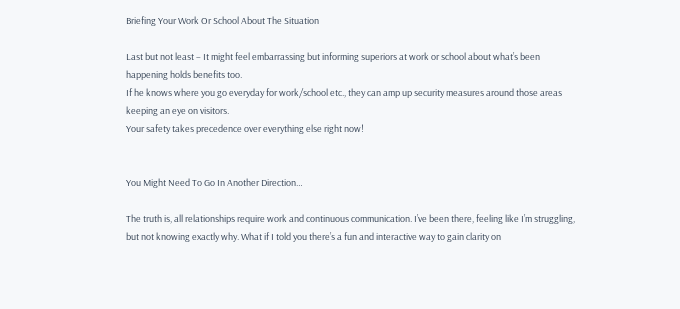Briefing Your Work Or School About The Situation

Last but not least – It might feel embarrassing but informing superiors at work or school about what’s been happening holds benefits too.
If he knows where you go everyday for work/school etc., they can amp up security measures around those areas keeping an eye on visitors.
Your safety takes precedence over everything else right now!


You Might Need To Go In Another Direction…

The truth is, all relationships require work and continuous communication. I’ve been there, feeling like I’m struggling, but not knowing exactly why. What if I told you there’s a fun and interactive way to gain clarity on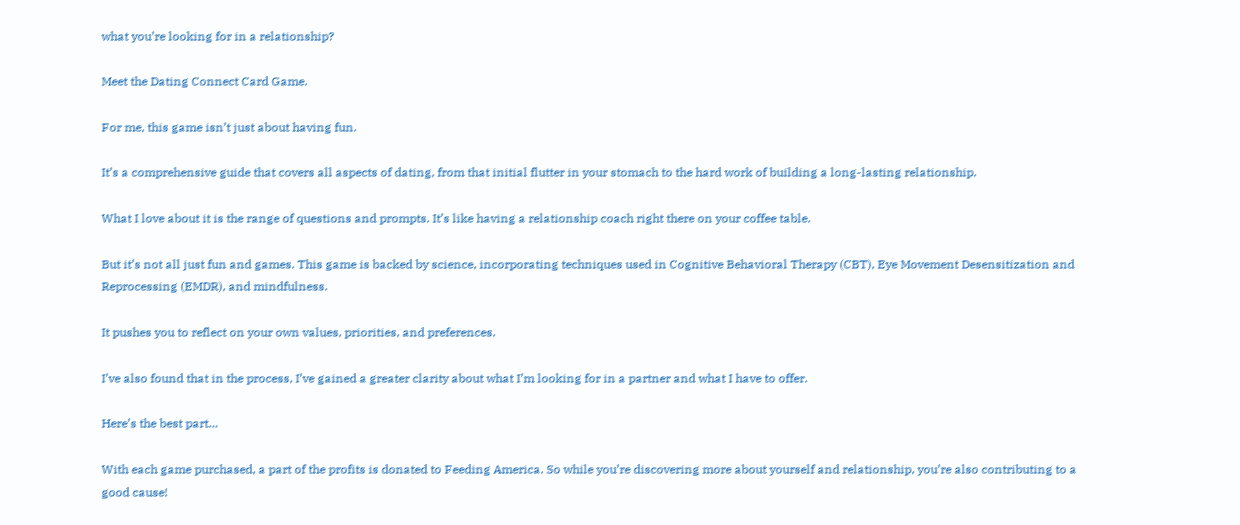what you’re looking for in a relationship?

Meet the Dating Connect Card Game.

For me, this game isn’t just about having fun.

It’s a comprehensive guide that covers all aspects of dating, from that initial flutter in your stomach to the hard work of building a long-lasting relationship.

What I love about it is the range of questions and prompts. It’s like having a relationship coach right there on your coffee table.

But it’s not all just fun and games. This game is backed by science, incorporating techniques used in Cognitive Behavioral Therapy (CBT), Eye Movement Desensitization and Reprocessing (EMDR), and mindfulness.

It pushes you to reflect on your own values, priorities, and preferences.

I’ve also found that in the process, I’ve gained a greater clarity about what I’m looking for in a partner and what I have to offer.

Here’s the best part…

With each game purchased, a part of the profits is donated to Feeding America. So while you’re discovering more about yourself and relationship, you’re also contributing to a good cause!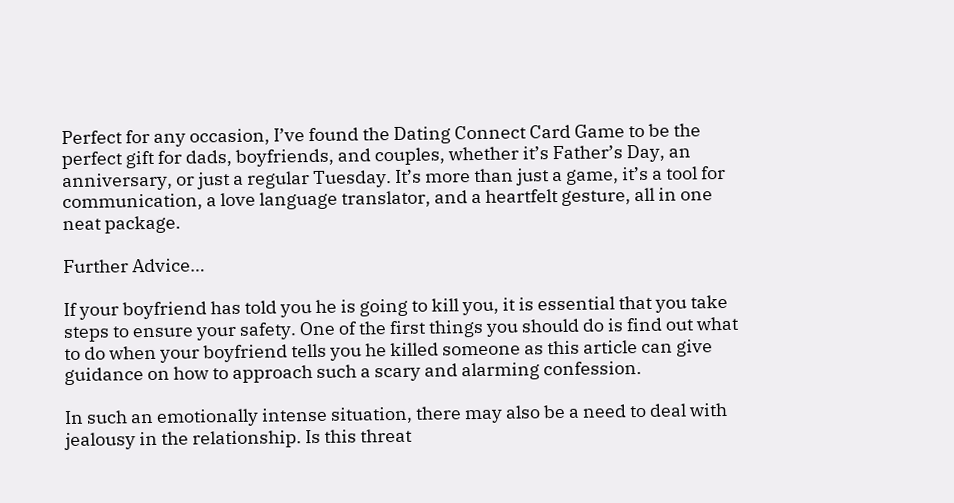Perfect for any occasion, I’ve found the Dating Connect Card Game to be the perfect gift for dads, boyfriends, and couples, whether it’s Father’s Day, an anniversary, or just a regular Tuesday. It’s more than just a game, it’s a tool for communication, a love language translator, and a heartfelt gesture, all in one neat package.

Further Advice…

If your boyfriend has told you he is going to kill you, it is essential that you take steps to ensure your safety. One of the first things you should do is find out what to do when your boyfriend tells you he killed someone as this article can give guidance on how to approach such a scary and alarming confession.

In such an emotionally intense situation, there may also be a need to deal with jealousy in the relationship. Is this threat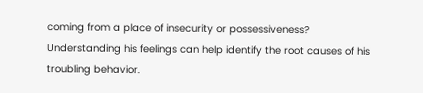coming from a place of insecurity or possessiveness? Understanding his feelings can help identify the root causes of his troubling behavior.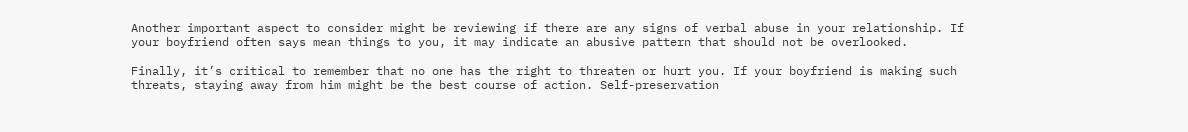Another important aspect to consider might be reviewing if there are any signs of verbal abuse in your relationship. If your boyfriend often says mean things to you, it may indicate an abusive pattern that should not be overlooked.

Finally, it’s critical to remember that no one has the right to threaten or hurt you. If your boyfriend is making such threats, staying away from him might be the best course of action. Self-preservation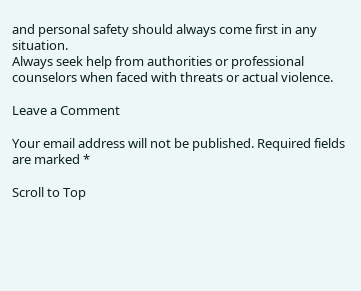and personal safety should always come first in any situation.
Always seek help from authorities or professional counselors when faced with threats or actual violence.

Leave a Comment

Your email address will not be published. Required fields are marked *

Scroll to Top